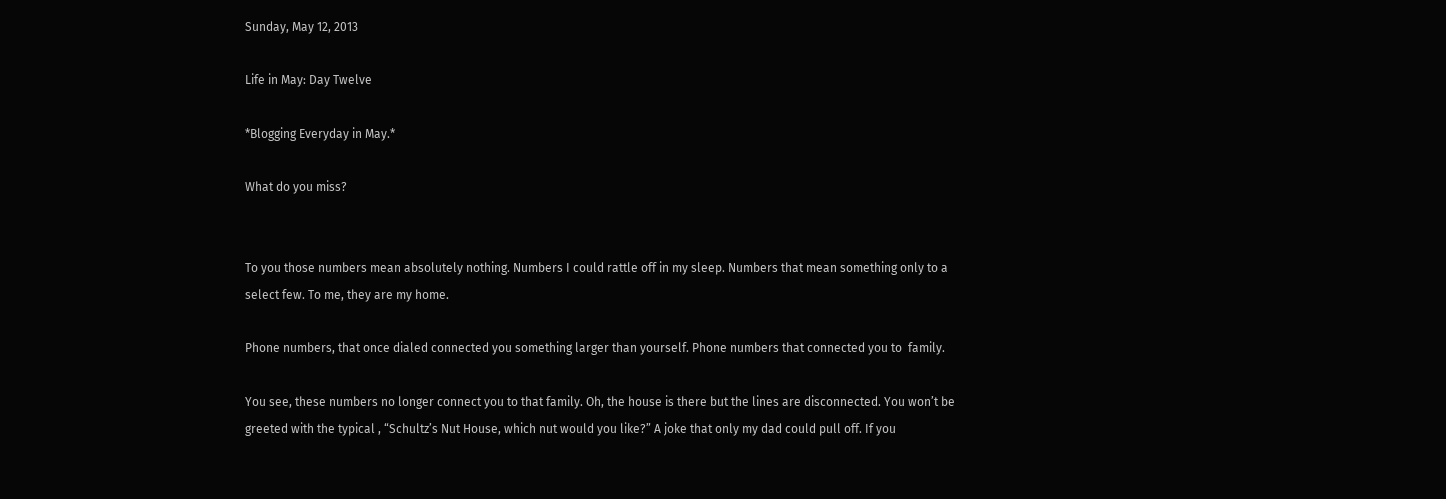Sunday, May 12, 2013

Life in May: Day Twelve

*Blogging Everyday in May.*

What do you miss?


To you those numbers mean absolutely nothing. Numbers I could rattle off in my sleep. Numbers that mean something only to a select few. To me, they are my home.

Phone numbers, that once dialed connected you something larger than yourself. Phone numbers that connected you to  family.

You see, these numbers no longer connect you to that family. Oh, the house is there but the lines are disconnected. You won’t be greeted with the typical , “Schultz’s Nut House, which nut would you like?” A joke that only my dad could pull off. If you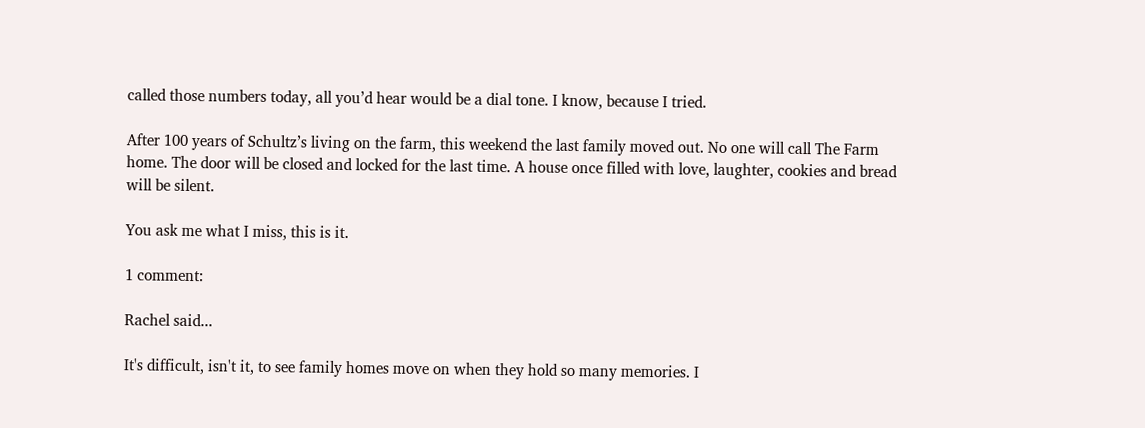called those numbers today, all you’d hear would be a dial tone. I know, because I tried.

After 100 years of Schultz’s living on the farm, this weekend the last family moved out. No one will call The Farm home. The door will be closed and locked for the last time. A house once filled with love, laughter, cookies and bread will be silent.

You ask me what I miss, this is it.

1 comment:

Rachel said...

It's difficult, isn't it, to see family homes move on when they hold so many memories. I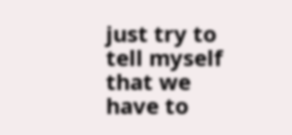just try to tell myself that we have to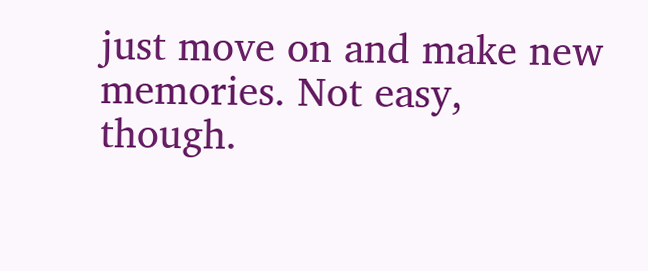just move on and make new memories. Not easy, though.